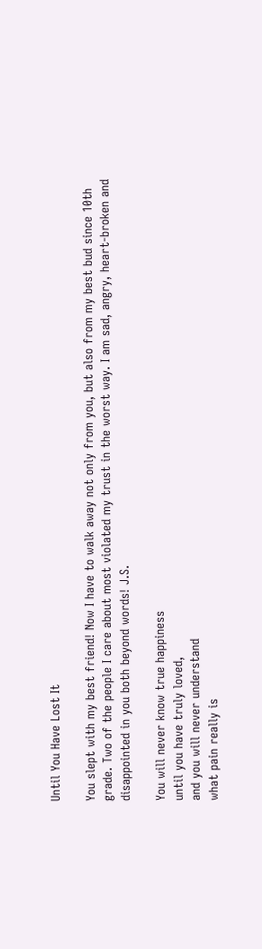Until You Have Lost It

You slept with my best friend! Now I have to walk away not only from you, but also from my best bud since 10th grade. Two of the people I care about most violated my trust in the worst way. I am sad, angry, heart-broken and disappointed in you both beyond words! J.S.

You will never know true happiness
until you have truly loved,
and you will never understand
what pain really is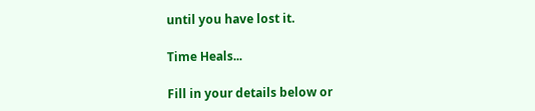until you have lost it.

Time Heals...

Fill in your details below or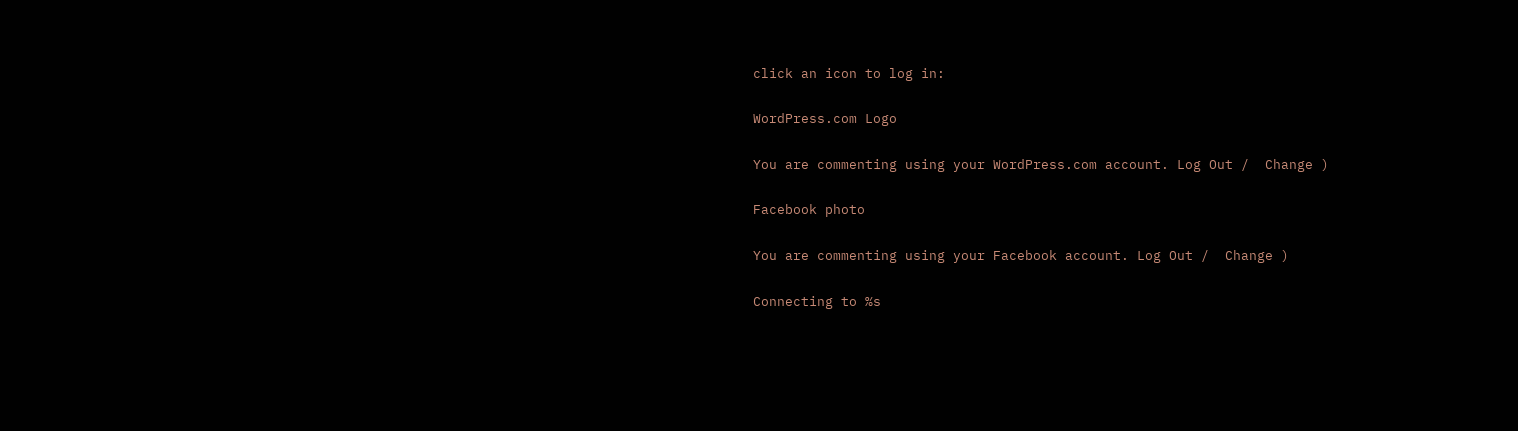click an icon to log in:

WordPress.com Logo

You are commenting using your WordPress.com account. Log Out /  Change )

Facebook photo

You are commenting using your Facebook account. Log Out /  Change )

Connecting to %s